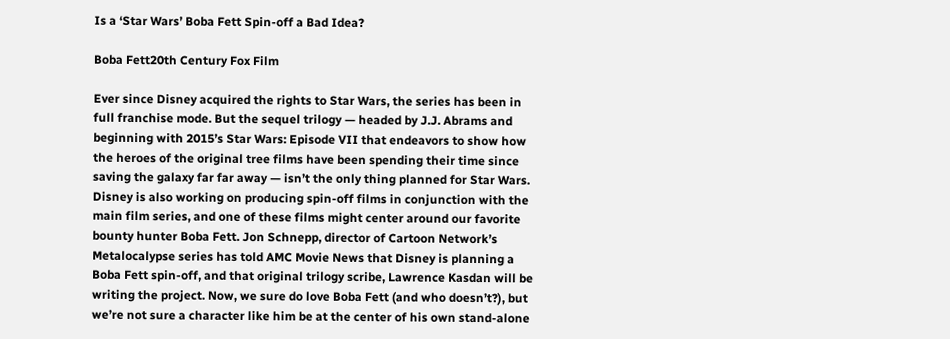Is a ‘Star Wars’ Boba Fett Spin-off a Bad Idea?

Boba Fett20th Century Fox Film

Ever since Disney acquired the rights to Star Wars, the series has been in full franchise mode. But the sequel trilogy — headed by J.J. Abrams and beginning with 2015’s Star Wars: Episode VII that endeavors to show how the heroes of the original tree films have been spending their time since saving the galaxy far far away — isn’t the only thing planned for Star Wars. Disney is also working on producing spin-off films in conjunction with the main film series, and one of these films might center around our favorite bounty hunter Boba Fett. Jon Schnepp, director of Cartoon Network’s Metalocalypse series has told AMC Movie News that Disney is planning a Boba Fett spin-off, and that original trilogy scribe, Lawrence Kasdan will be writing the project. Now, we sure do love Boba Fett (and who doesn’t?), but we’re not sure a character like him be at the center of his own stand-alone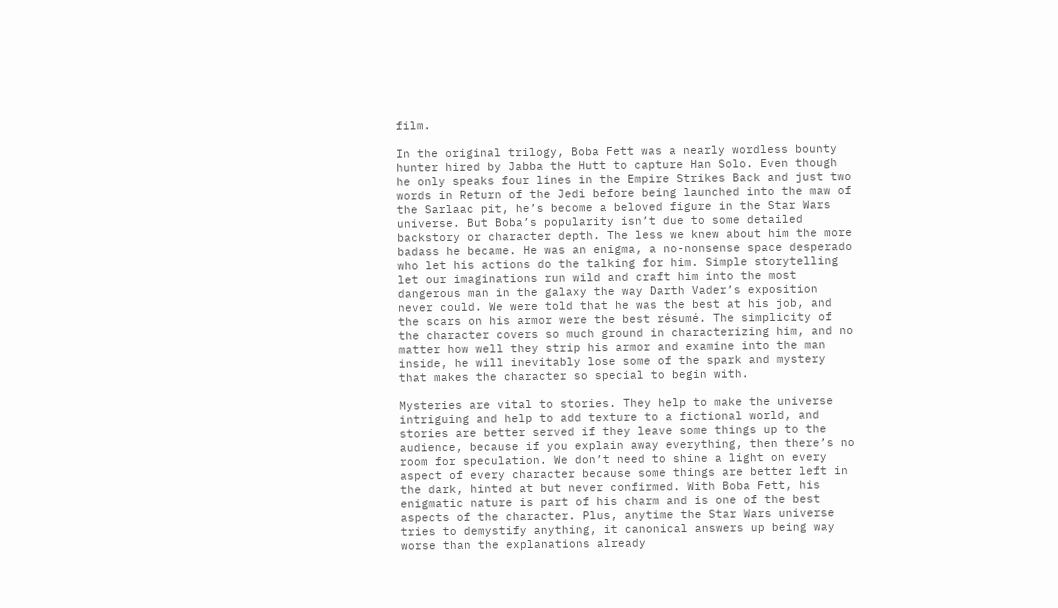film.

In the original trilogy, Boba Fett was a nearly wordless bounty hunter hired by Jabba the Hutt to capture Han Solo. Even though he only speaks four lines in the Empire Strikes Back and just two words in Return of the Jedi before being launched into the maw of the Sarlaac pit, he’s become a beloved figure in the Star Wars universe. But Boba’s popularity isn’t due to some detailed backstory or character depth. The less we knew about him the more badass he became. He was an enigma, a no-nonsense space desperado who let his actions do the talking for him. Simple storytelling let our imaginations run wild and craft him into the most dangerous man in the galaxy the way Darth Vader’s exposition never could. We were told that he was the best at his job, and the scars on his armor were the best résumé. The simplicity of the character covers so much ground in characterizing him, and no matter how well they strip his armor and examine into the man inside, he will inevitably lose some of the spark and mystery that makes the character so special to begin with.

Mysteries are vital to stories. They help to make the universe intriguing and help to add texture to a fictional world, and stories are better served if they leave some things up to the audience, because if you explain away everything, then there’s no room for speculation. We don’t need to shine a light on every aspect of every character because some things are better left in the dark, hinted at but never confirmed. With Boba Fett, his enigmatic nature is part of his charm and is one of the best aspects of the character. Plus, anytime the Star Wars universe tries to demystify anything, it canonical answers up being way worse than the explanations already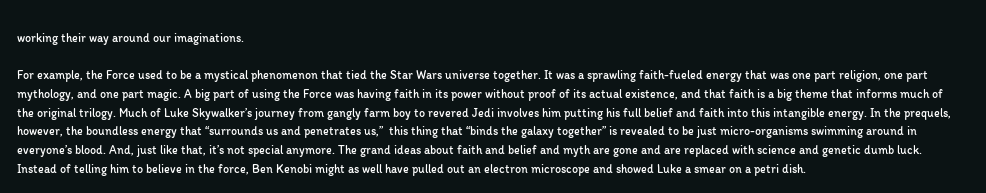working their way around our imaginations.

For example, the Force used to be a mystical phenomenon that tied the Star Wars universe together. It was a sprawling faith-fueled energy that was one part religion, one part mythology, and one part magic. A big part of using the Force was having faith in its power without proof of its actual existence, and that faith is a big theme that informs much of the original trilogy. Much of Luke Skywalker’s journey from gangly farm boy to revered Jedi involves him putting his full belief and faith into this intangible energy. In the prequels, however, the boundless energy that “surrounds us and penetrates us,”  this thing that “binds the galaxy together” is revealed to be just micro-organisms swimming around in everyone’s blood. And, just like that, it’s not special anymore. The grand ideas about faith and belief and myth are gone and are replaced with science and genetic dumb luck. Instead of telling him to believe in the force, Ben Kenobi might as well have pulled out an electron microscope and showed Luke a smear on a petri dish.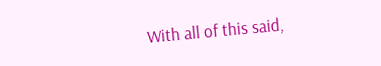With all of this said,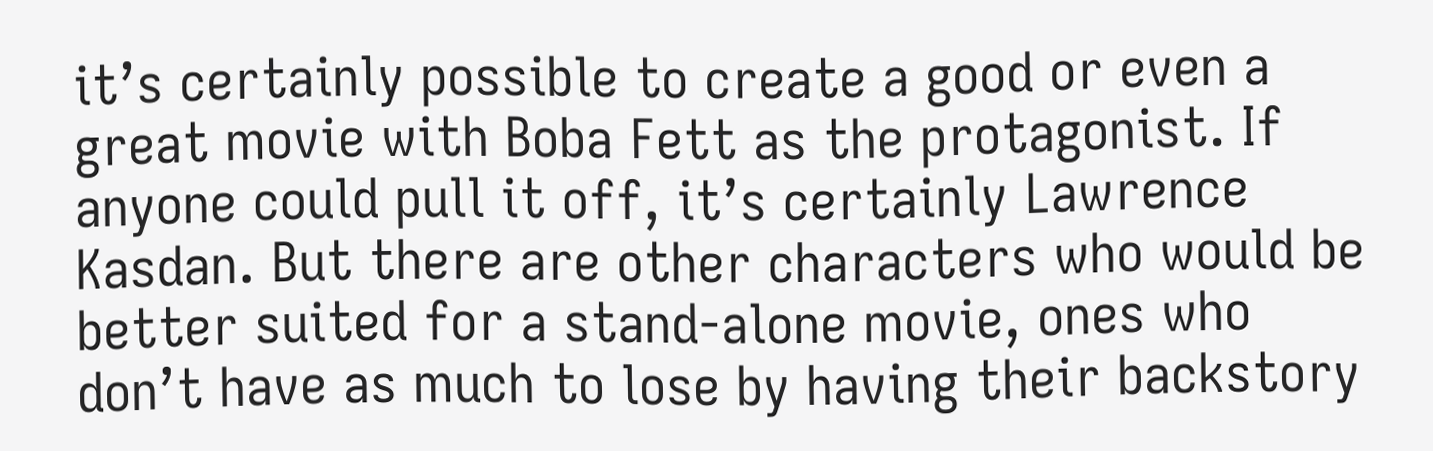it’s certainly possible to create a good or even a great movie with Boba Fett as the protagonist. If anyone could pull it off, it’s certainly Lawrence Kasdan. But there are other characters who would be better suited for a stand-alone movie, ones who don’t have as much to lose by having their backstory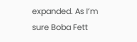expanded. As I’m sure Boba Fett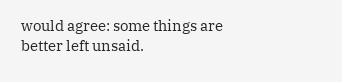would agree: some things are better left unsaid.